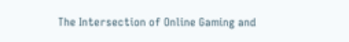The Intersection of Online Gaming and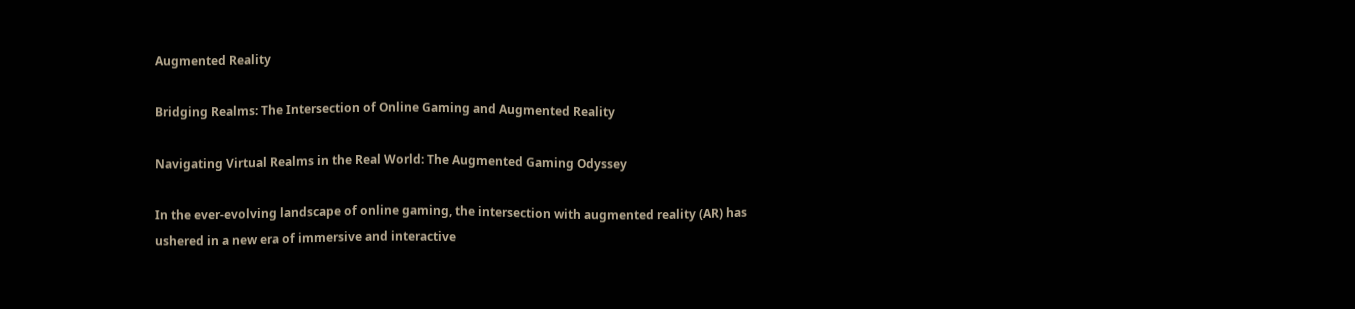Augmented Reality

Bridging Realms: The Intersection of Online Gaming and Augmented Reality

Navigating Virtual Realms in the Real World: The Augmented Gaming Odyssey

In the ever-evolving landscape of online gaming, the intersection with augmented reality (AR) has ushered in a new era of immersive and interactive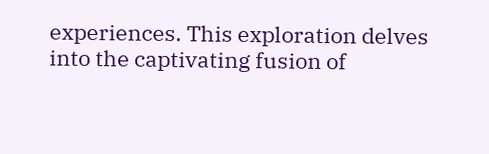experiences. This exploration delves into the captivating fusion of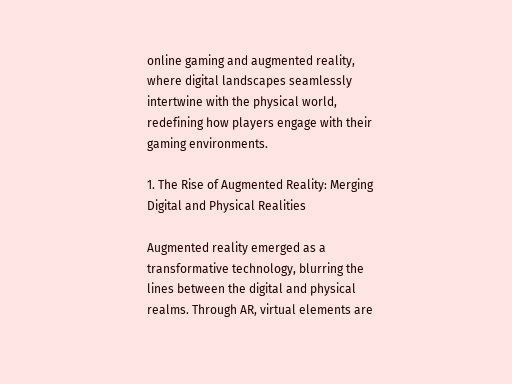online gaming and augmented reality, where digital landscapes seamlessly intertwine with the physical world, redefining how players engage with their gaming environments.

1. The Rise of Augmented Reality: Merging Digital and Physical Realities

Augmented reality emerged as a transformative technology, blurring the lines between the digital and physical realms. Through AR, virtual elements are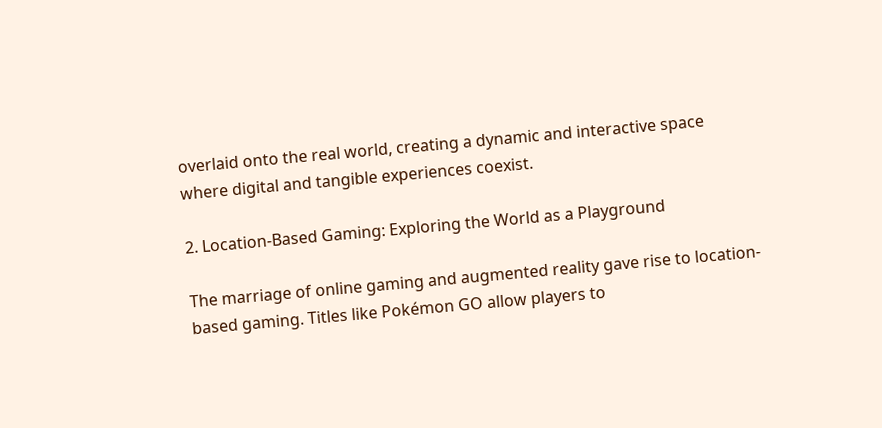overlaid onto the real world, creating a dynamic and interactive space where digital and tangible experiences coexist.

2. Location-Based Gaming: Exploring the World as a Playground

The marriage of online gaming and augmented reality gave rise to location-based gaming. Titles like Pokémon GO allow players to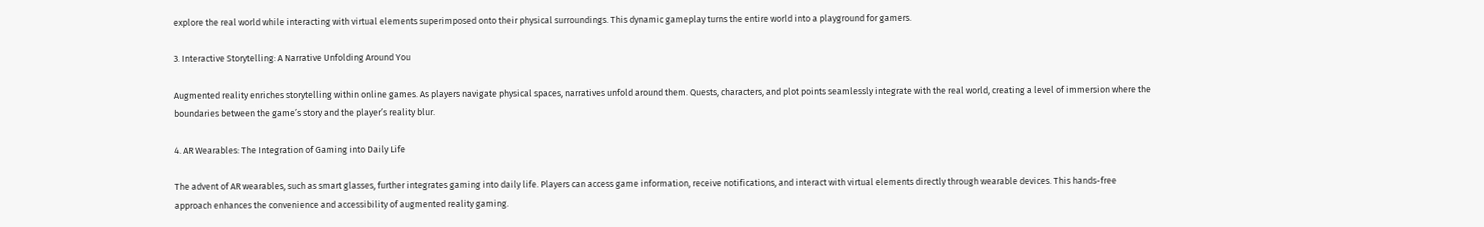explore the real world while interacting with virtual elements superimposed onto their physical surroundings. This dynamic gameplay turns the entire world into a playground for gamers.

3. Interactive Storytelling: A Narrative Unfolding Around You

Augmented reality enriches storytelling within online games. As players navigate physical spaces, narratives unfold around them. Quests, characters, and plot points seamlessly integrate with the real world, creating a level of immersion where the boundaries between the game’s story and the player’s reality blur.

4. AR Wearables: The Integration of Gaming into Daily Life

The advent of AR wearables, such as smart glasses, further integrates gaming into daily life. Players can access game information, receive notifications, and interact with virtual elements directly through wearable devices. This hands-free approach enhances the convenience and accessibility of augmented reality gaming.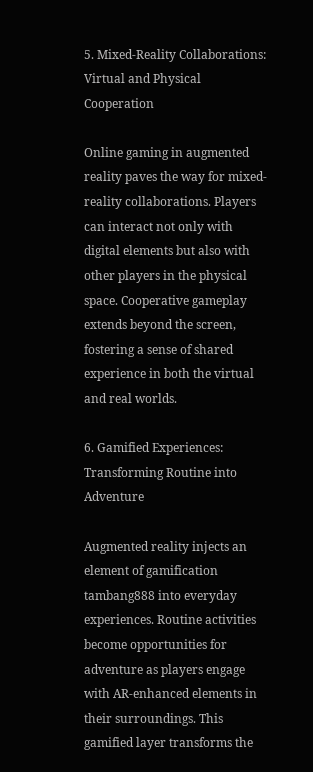5. Mixed-Reality Collaborations: Virtual and Physical Cooperation

Online gaming in augmented reality paves the way for mixed-reality collaborations. Players can interact not only with digital elements but also with other players in the physical space. Cooperative gameplay extends beyond the screen, fostering a sense of shared experience in both the virtual and real worlds.

6. Gamified Experiences: Transforming Routine into Adventure

Augmented reality injects an element of gamification tambang888 into everyday experiences. Routine activities become opportunities for adventure as players engage with AR-enhanced elements in their surroundings. This gamified layer transforms the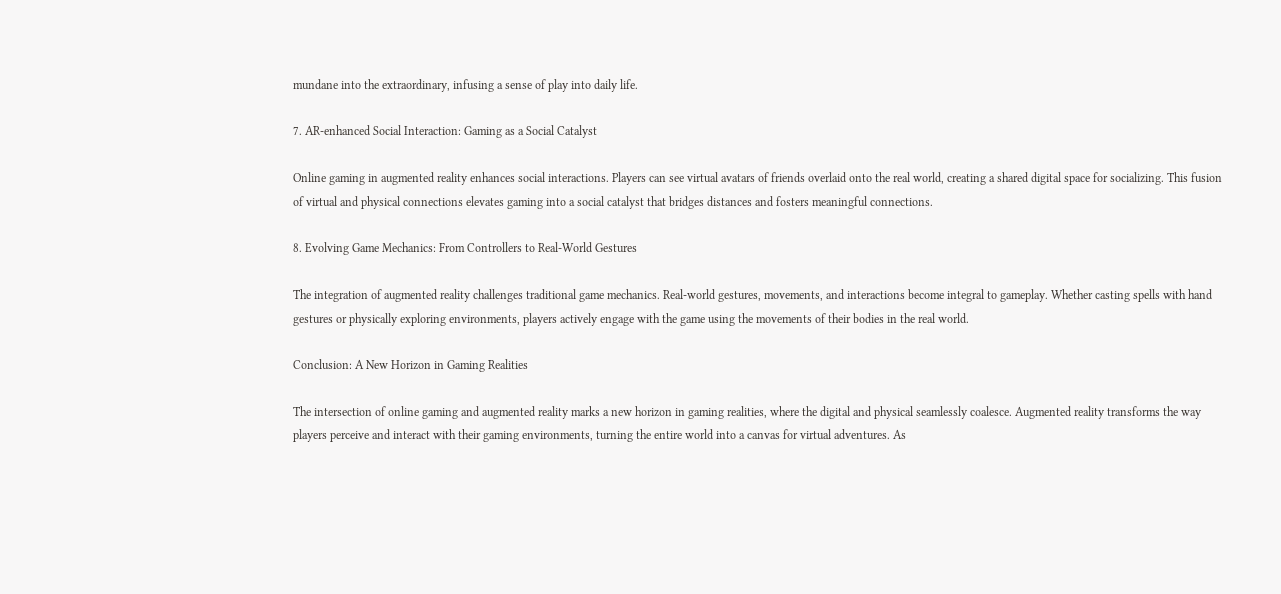mundane into the extraordinary, infusing a sense of play into daily life.

7. AR-enhanced Social Interaction: Gaming as a Social Catalyst

Online gaming in augmented reality enhances social interactions. Players can see virtual avatars of friends overlaid onto the real world, creating a shared digital space for socializing. This fusion of virtual and physical connections elevates gaming into a social catalyst that bridges distances and fosters meaningful connections.

8. Evolving Game Mechanics: From Controllers to Real-World Gestures

The integration of augmented reality challenges traditional game mechanics. Real-world gestures, movements, and interactions become integral to gameplay. Whether casting spells with hand gestures or physically exploring environments, players actively engage with the game using the movements of their bodies in the real world.

Conclusion: A New Horizon in Gaming Realities

The intersection of online gaming and augmented reality marks a new horizon in gaming realities, where the digital and physical seamlessly coalesce. Augmented reality transforms the way players perceive and interact with their gaming environments, turning the entire world into a canvas for virtual adventures. As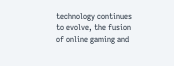technology continues to evolve, the fusion of online gaming and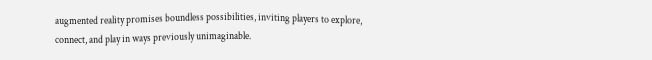augmented reality promises boundless possibilities, inviting players to explore, connect, and play in ways previously unimaginable.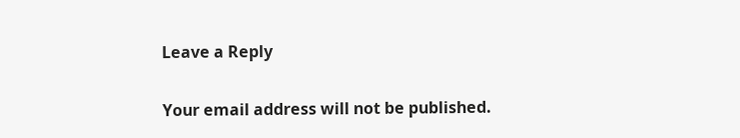Leave a Reply

Your email address will not be published.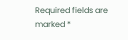Required fields are marked *